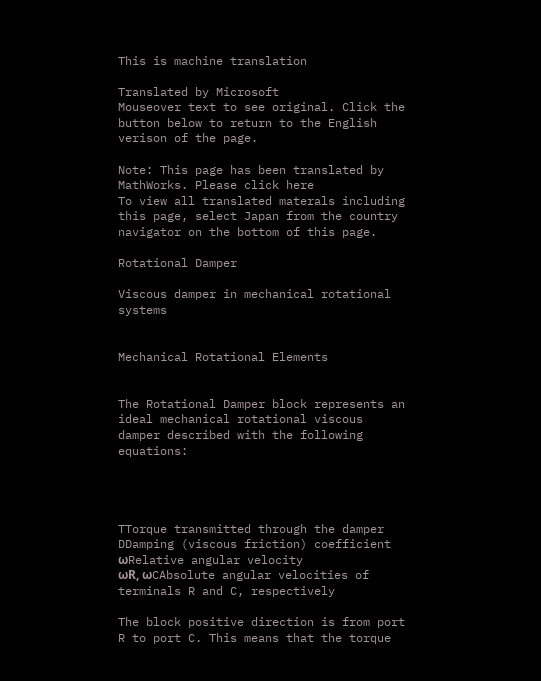This is machine translation

Translated by Microsoft
Mouseover text to see original. Click the button below to return to the English verison of the page.

Note: This page has been translated by MathWorks. Please click here
To view all translated materals including this page, select Japan from the country navigator on the bottom of this page.

Rotational Damper

Viscous damper in mechanical rotational systems


Mechanical Rotational Elements


The Rotational Damper block represents an ideal mechanical rotational viscous damper described with the following equations:




TTorque transmitted through the damper
DDamping (viscous friction) coefficient
ωRelative angular velocity
ωR, ωCAbsolute angular velocities of terminals R and C, respectively

The block positive direction is from port R to port C. This means that the torque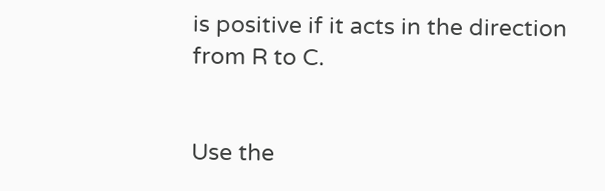is positive if it acts in the direction from R to C.


Use the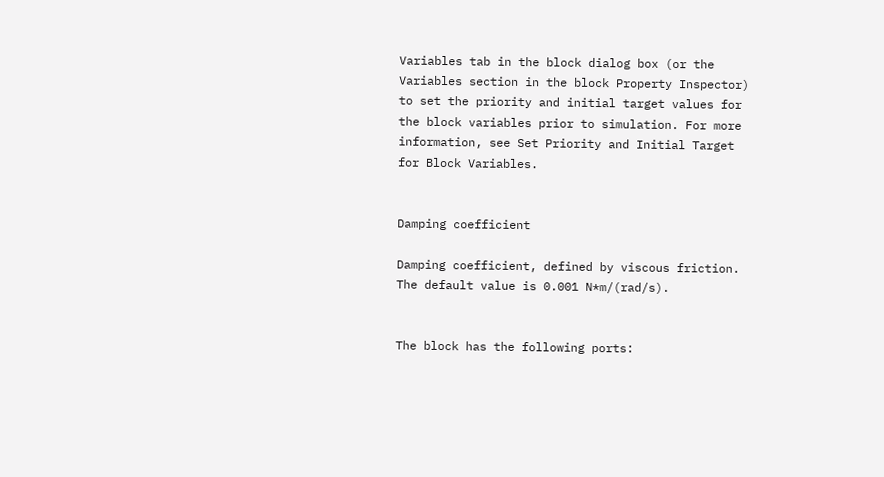Variables tab in the block dialog box (or the Variables section in the block Property Inspector) to set the priority and initial target values for the block variables prior to simulation. For more information, see Set Priority and Initial Target for Block Variables.


Damping coefficient

Damping coefficient, defined by viscous friction. The default value is 0.001 N*m/(rad/s).


The block has the following ports: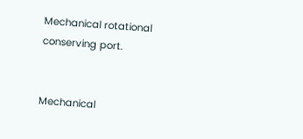Mechanical rotational conserving port.


Mechanical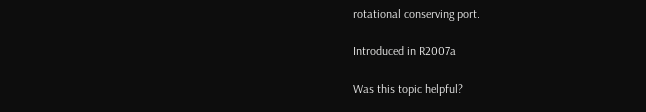rotational conserving port.

Introduced in R2007a

Was this topic helpful?